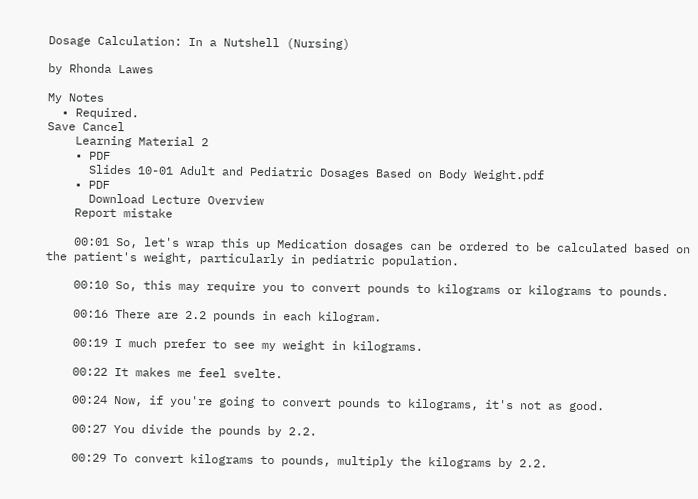Dosage Calculation: In a Nutshell (Nursing)

by Rhonda Lawes

My Notes
  • Required.
Save Cancel
    Learning Material 2
    • PDF
      Slides 10-01 Adult and Pediatric Dosages Based on Body Weight.pdf
    • PDF
      Download Lecture Overview
    Report mistake

    00:01 So, let's wrap this up Medication dosages can be ordered to be calculated based on the patient's weight, particularly in pediatric population.

    00:10 So, this may require you to convert pounds to kilograms or kilograms to pounds.

    00:16 There are 2.2 pounds in each kilogram.

    00:19 I much prefer to see my weight in kilograms.

    00:22 It makes me feel svelte.

    00:24 Now, if you're going to convert pounds to kilograms, it's not as good.

    00:27 You divide the pounds by 2.2.

    00:29 To convert kilograms to pounds, multiply the kilograms by 2.2.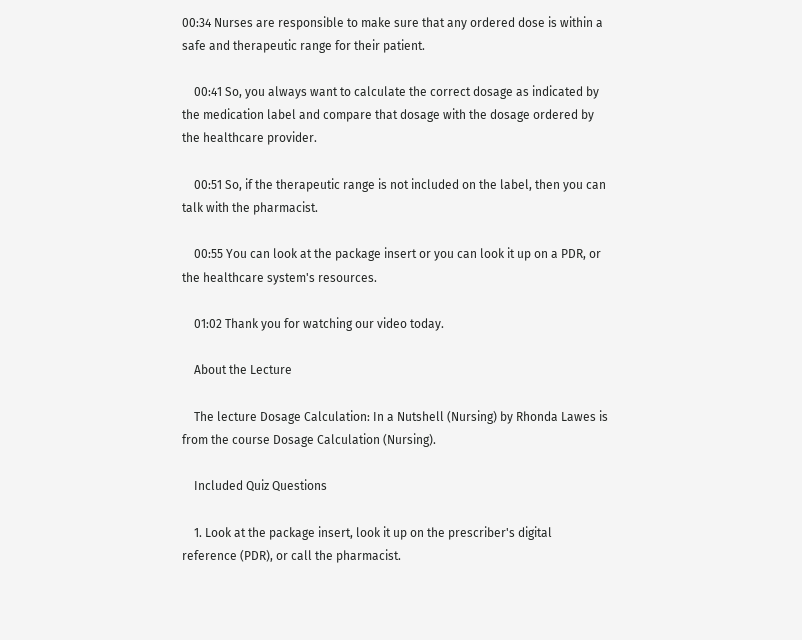00:34 Nurses are responsible to make sure that any ordered dose is within a safe and therapeutic range for their patient.

    00:41 So, you always want to calculate the correct dosage as indicated by the medication label and compare that dosage with the dosage ordered by the healthcare provider.

    00:51 So, if the therapeutic range is not included on the label, then you can talk with the pharmacist.

    00:55 You can look at the package insert or you can look it up on a PDR, or the healthcare system's resources.

    01:02 Thank you for watching our video today.

    About the Lecture

    The lecture Dosage Calculation: In a Nutshell (Nursing) by Rhonda Lawes is from the course Dosage Calculation (Nursing).

    Included Quiz Questions

    1. Look at the package insert, look it up on the prescriber's digital reference (PDR), or call the pharmacist.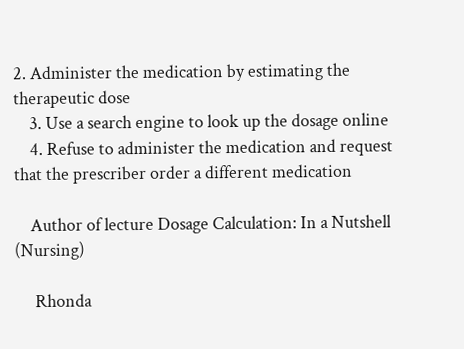2. Administer the medication by estimating the therapeutic dose
    3. Use a search engine to look up the dosage online
    4. Refuse to administer the medication and request that the prescriber order a different medication

    Author of lecture Dosage Calculation: In a Nutshell (Nursing)

     Rhonda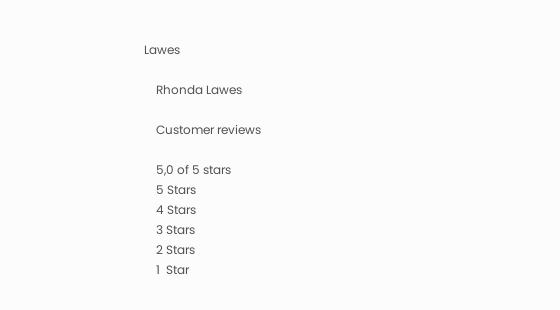Lawes

    Rhonda Lawes

    Customer reviews

    5,0 of 5 stars
    5 Stars
    4 Stars
    3 Stars
    2 Stars
    1  Star